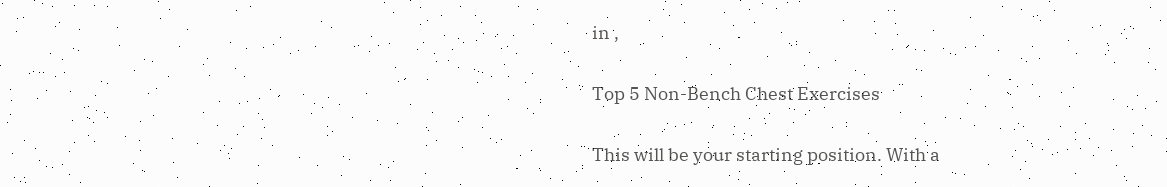in ,

Top 5 Non-Bench Chest Exercises

This will be your starting position. With a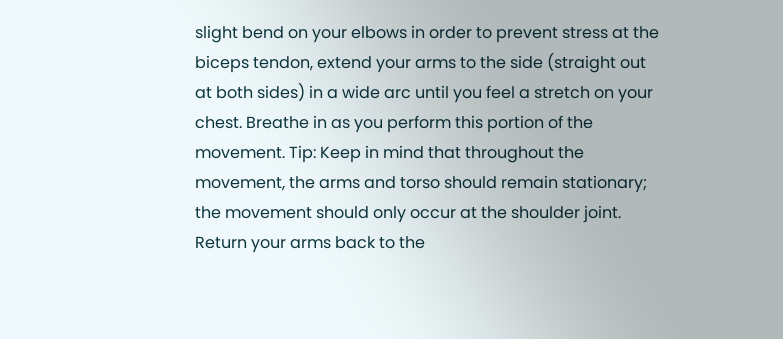slight bend on your elbows in order to prevent stress at the biceps tendon, extend your arms to the side (straight out at both sides) in a wide arc until you feel a stretch on your chest. Breathe in as you perform this portion of the movement. Tip: Keep in mind that throughout the movement, the arms and torso should remain stationary; the movement should only occur at the shoulder joint. Return your arms back to the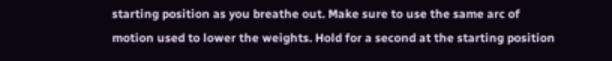starting position as you breathe out. Make sure to use the same arc of motion used to lower the weights. Hold for a second at the starting position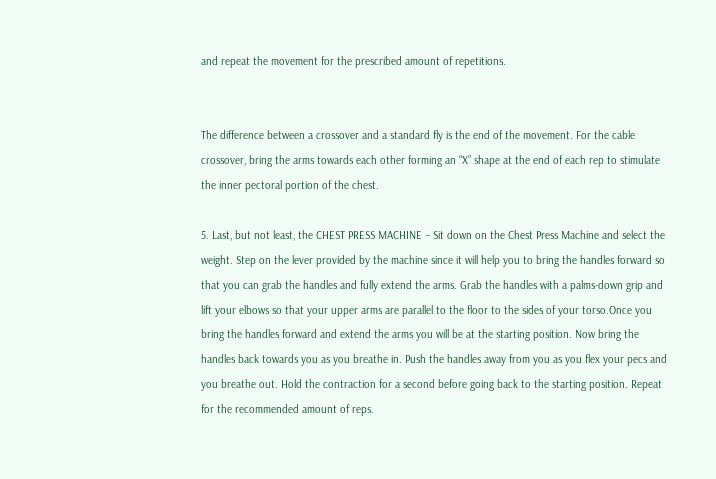and repeat the movement for the prescribed amount of repetitions.


The difference between a crossover and a standard fly is the end of the movement. For the cable crossover, bring the arms towards each other forming an “X” shape at the end of each rep to stimulate the inner pectoral portion of the chest.

5. Last, but not least, the CHEST PRESS MACHINE – Sit down on the Chest Press Machine and select the weight. Step on the lever provided by the machine since it will help you to bring the handles forward so that you can grab the handles and fully extend the arms. Grab the handles with a palms-down grip and lift your elbows so that your upper arms are parallel to the floor to the sides of your torso.Once you bring the handles forward and extend the arms you will be at the starting position. Now bring the handles back towards you as you breathe in. Push the handles away from you as you flex your pecs and you breathe out. Hold the contraction for a second before going back to the starting position. Repeat for the recommended amount of reps.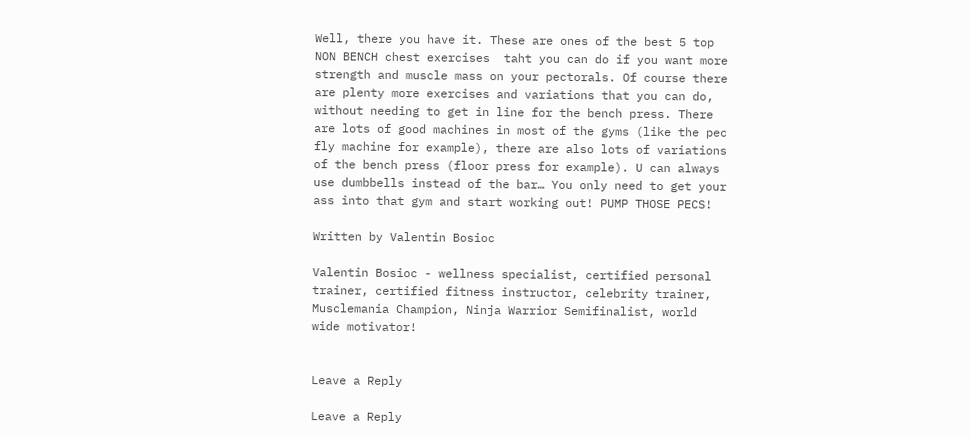Well, there you have it. These are ones of the best 5 top NON BENCH chest exercises  taht you can do if you want more strength and muscle mass on your pectorals. Of course there are plenty more exercises and variations that you can do, without needing to get in line for the bench press. There are lots of good machines in most of the gyms (like the pec fly machine for example), there are also lots of variations of the bench press (floor press for example). U can always use dumbbells instead of the bar… You only need to get your ass into that gym and start working out! PUMP THOSE PECS!

Written by Valentin Bosioc

Valentin Bosioc - wellness specialist, certified personal trainer, certified fitness instructor, celebrity trainer, Musclemania Champion, Ninja Warrior Semifinalist, world wide motivator!


Leave a Reply

Leave a Reply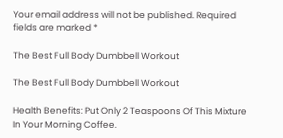Your email address will not be published. Required fields are marked *

The Best Full Body Dumbbell Workout

The Best Full Body Dumbbell Workout

Health Benefits: Put Only 2 Teaspoons Of This Mixture In Your Morning Coffee.